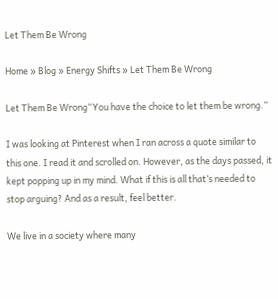Let Them Be Wrong

Home » Blog » Energy Shifts » Let Them Be Wrong

Let Them Be Wrong“You have the choice to let them be wrong.”

I was looking at Pinterest when I ran across a quote similar to this one. I read it and scrolled on. However, as the days passed, it kept popping up in my mind. What if this is all that’s needed to stop arguing? And as a result, feel better.

We live in a society where many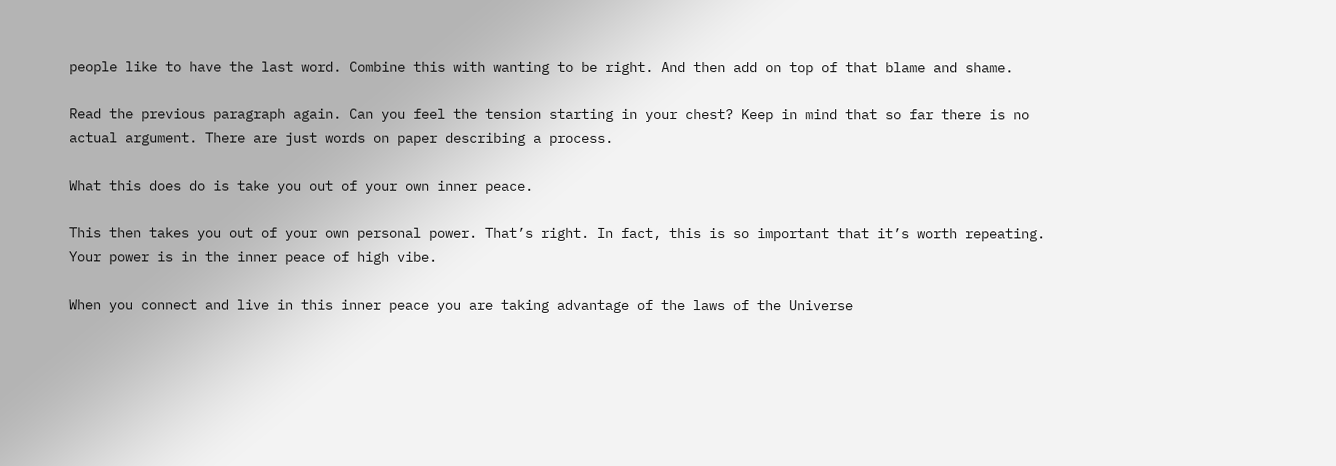people like to have the last word. Combine this with wanting to be right. And then add on top of that blame and shame.

Read the previous paragraph again. Can you feel the tension starting in your chest? Keep in mind that so far there is no actual argument. There are just words on paper describing a process.

What this does do is take you out of your own inner peace.

This then takes you out of your own personal power. That’s right. In fact, this is so important that it’s worth repeating. Your power is in the inner peace of high vibe.

When you connect and live in this inner peace you are taking advantage of the laws of the Universe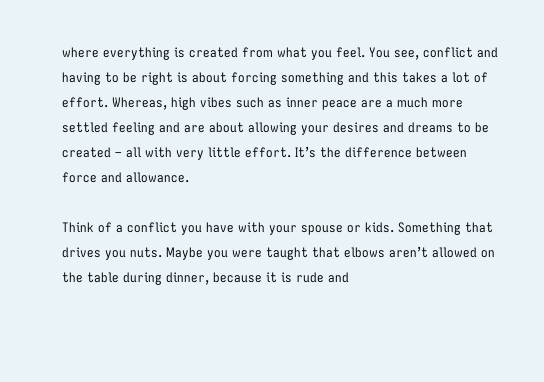where everything is created from what you feel. You see, conflict and having to be right is about forcing something and this takes a lot of effort. Whereas, high vibes such as inner peace are a much more settled feeling and are about allowing your desires and dreams to be created – all with very little effort. It’s the difference between force and allowance.

Think of a conflict you have with your spouse or kids. Something that drives you nuts. Maybe you were taught that elbows aren’t allowed on the table during dinner, because it is rude and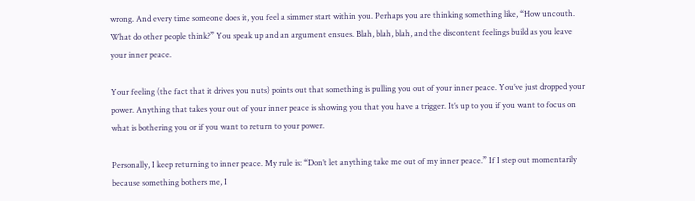wrong. And every time someone does it, you feel a simmer start within you. Perhaps you are thinking something like, “How uncouth. What do other people think?” You speak up and an argument ensues. Blah, blah, blah, and the discontent feelings build as you leave your inner peace.

Your feeling (the fact that it drives you nuts) points out that something is pulling you out of your inner peace. You’ve just dropped your power. Anything that takes your out of your inner peace is showing you that you have a trigger. It’s up to you if you want to focus on what is bothering you or if you want to return to your power.

Personally, I keep returning to inner peace. My rule is: “Don’t let anything take me out of my inner peace.” If I step out momentarily because something bothers me, I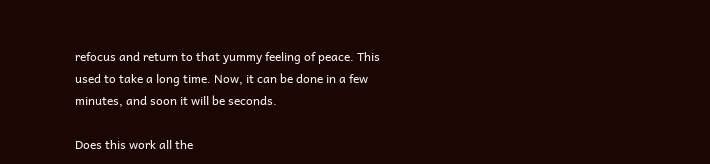refocus and return to that yummy feeling of peace. This used to take a long time. Now, it can be done in a few minutes, and soon it will be seconds.

Does this work all the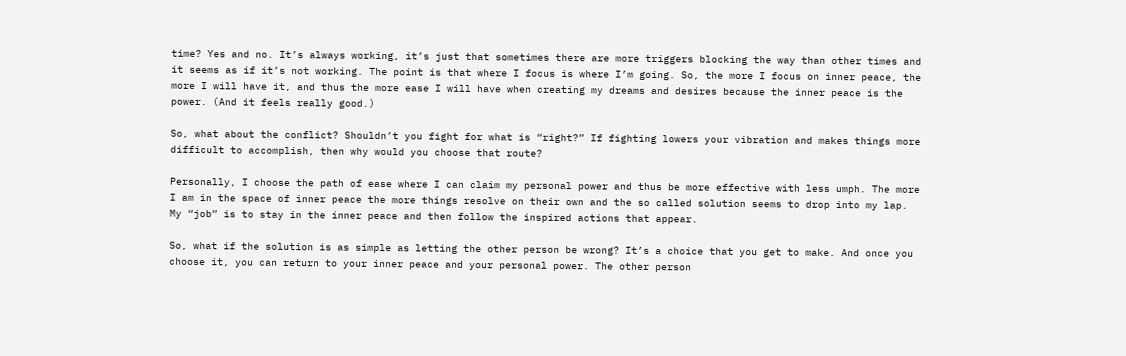time? Yes and no. It’s always working, it’s just that sometimes there are more triggers blocking the way than other times and it seems as if it’s not working. The point is that where I focus is where I’m going. So, the more I focus on inner peace, the more I will have it, and thus the more ease I will have when creating my dreams and desires because the inner peace is the power. (And it feels really good.)

So, what about the conflict? Shouldn’t you fight for what is “right?” If fighting lowers your vibration and makes things more difficult to accomplish, then why would you choose that route?

Personally, I choose the path of ease where I can claim my personal power and thus be more effective with less umph. The more I am in the space of inner peace the more things resolve on their own and the so called solution seems to drop into my lap. My “job” is to stay in the inner peace and then follow the inspired actions that appear.

So, what if the solution is as simple as letting the other person be wrong? It’s a choice that you get to make. And once you choose it, you can return to your inner peace and your personal power. The other person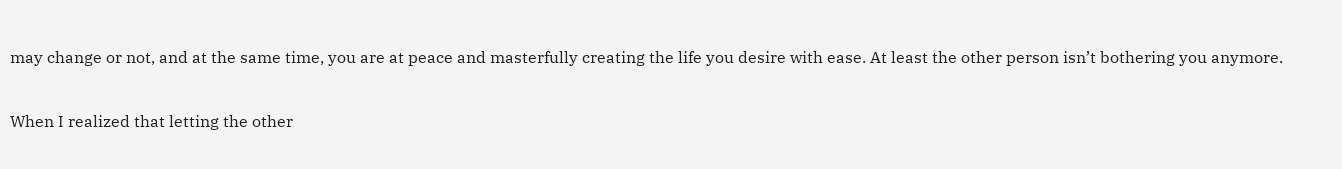may change or not, and at the same time, you are at peace and masterfully creating the life you desire with ease. At least the other person isn’t bothering you anymore.

When I realized that letting the other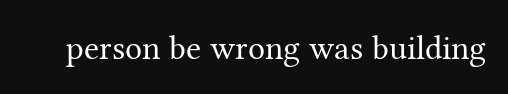person be wrong was building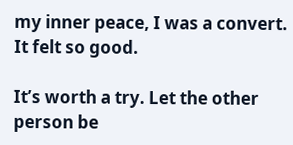my inner peace, I was a convert. It felt so good.

It’s worth a try. Let the other person be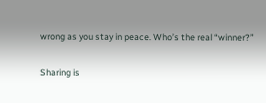wrong as you stay in peace. Who’s the real “winner?”

Sharing is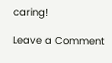caring!

Leave a Comment